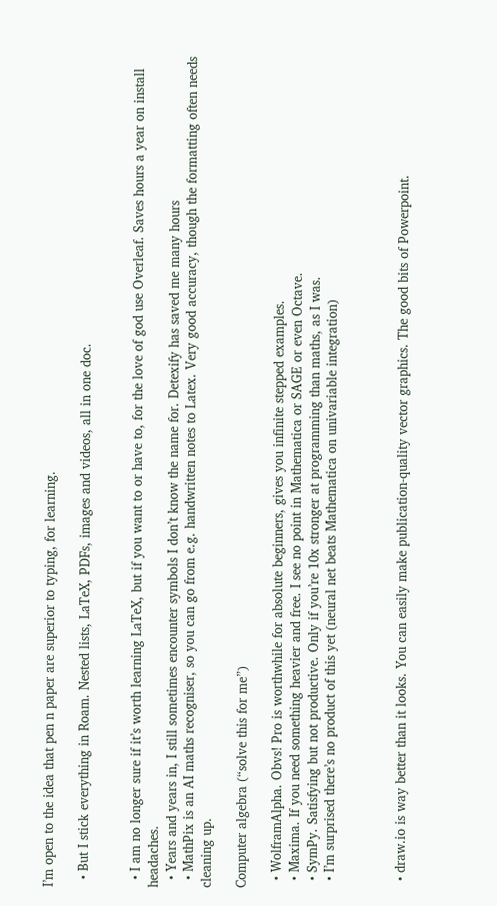I’m open to the idea that pen n paper are superior to typing, for learning.

  • But I stick everything in Roam. Nested lists, LaTeX, PDFs, images and videos, all in one doc.


  • I am no longer sure if it’s worth learning LaTeX, but if you want to or have to, for the love of god use Overleaf. Saves hours a year on install headaches.
  • Years and years in, I still sometimes encounter symbols I don’t know the name for. Detexify has saved me many hours
  • MathPix is an AI maths recogniser, so you can go from e.g. handwritten notes to Latex. Very good accuracy, though the formatting often needs cleaning up.

Computer algebra (“solve this for me”)

  • WolframAlpha. Obvs! Pro is worthwhile for absolute beginners, gives you infinite stepped examples.
  • Maxima. If you need something heavier and free. I see no point in Mathematica or SAGE or even Octave.
  • SymPy. Satisfying but not productive. Only if you’re 10x stronger at programming than maths, as I was.
  • I’m surprised there’s no product of this yet (neural net beats Mathematica on univariable integration)



  • draw.io is way better than it looks. You can easily make publication-quality vector graphics. The good bits of Powerpoint.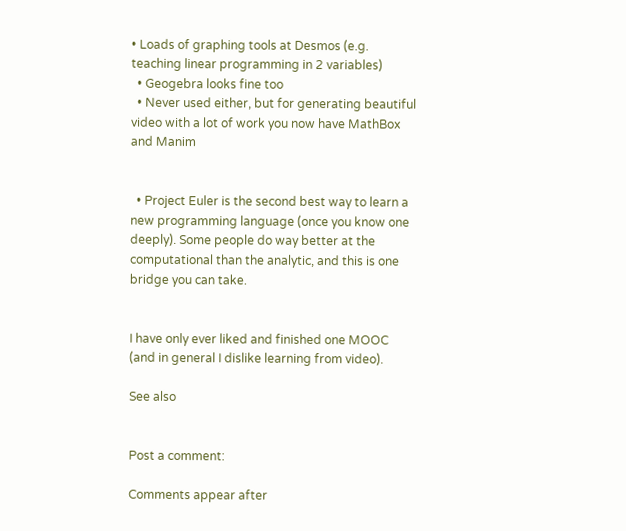• Loads of graphing tools at Desmos (e.g. teaching linear programming in 2 variables)
  • Geogebra looks fine too
  • Never used either, but for generating beautiful video with a lot of work you now have MathBox and Manim


  • Project Euler is the second best way to learn a new programming language (once you know one deeply). Some people do way better at the computational than the analytic, and this is one bridge you can take.


I have only ever liked and finished one MOOC (and in general I dislike learning from video).

See also


Post a comment:

Comments appear after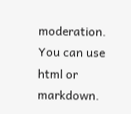moderation. You can use html or markdown.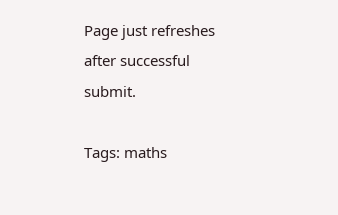Page just refreshes after successful submit.

Tags: maths